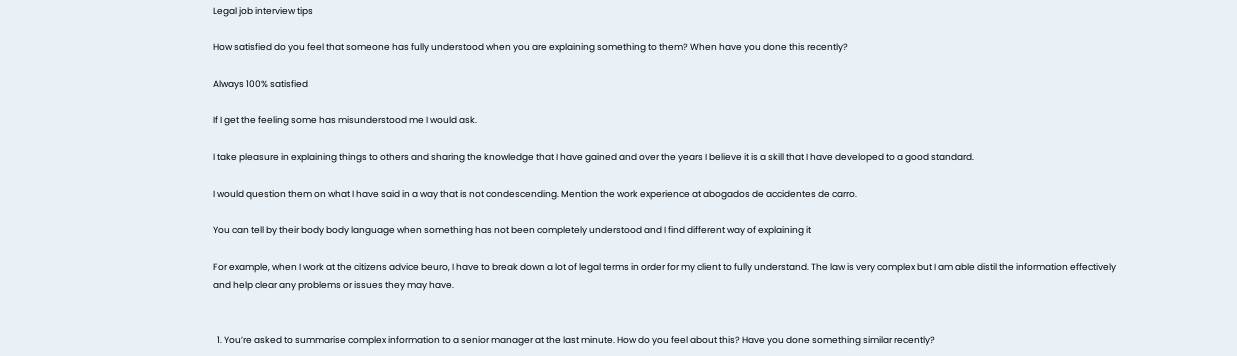Legal job interview tips

How satisfied do you feel that someone has fully understood when you are explaining something to them? When have you done this recently?

Always 100% satisfied

If I get the feeling some has misunderstood me I would ask.

I take pleasure in explaining things to others and sharing the knowledge that I have gained and over the years I believe it is a skill that I have developed to a good standard.

I would question them on what I have said in a way that is not condescending. Mention the work experience at abogados de accidentes de carro.

You can tell by their body body language when something has not been completely understood and I find different way of explaining it

For example, when I work at the citizens advice beuro, I have to break down a lot of legal terms in order for my client to fully understand. The law is very complex but I am able distil the information effectively and help clear any problems or issues they may have.


  1. You’re asked to summarise complex information to a senior manager at the last minute. How do you feel about this? Have you done something similar recently?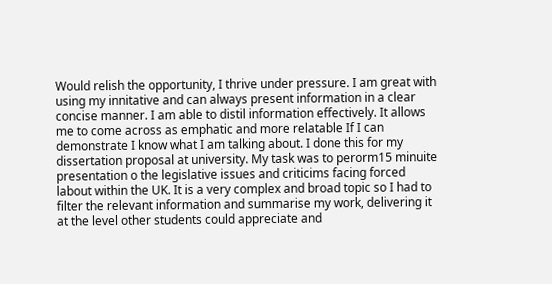Would relish the opportunity, I thrive under pressure. I am great with using my innitative and can always present information in a clear concise manner. I am able to distil information effectively. It allows me to come across as emphatic and more relatable If I can demonstrate I know what I am talking about. I done this for my dissertation proposal at university. My task was to perorm15 minuite presentation o the legislative issues and criticims facing forced labout within the UK. It is a very complex and broad topic so I had to filter the relevant information and summarise my work, delivering it at the level other students could appreciate and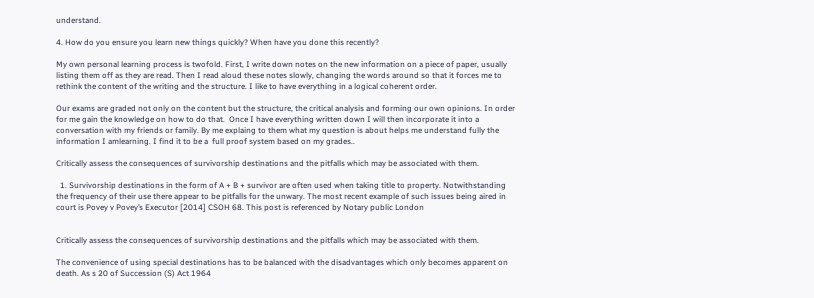understand.

4. How do you ensure you learn new things quickly? When have you done this recently?

My own personal learning process is twofold. First, I write down notes on the new information on a piece of paper, usually listing them off as they are read. Then I read aloud these notes slowly, changing the words around so that it forces me to rethink the content of the writing and the structure. I like to have everything in a logical coherent order.

Our exams are graded not only on the content but the structure, the critical analysis and forming our own opinions. In order for me gain the knowledge on how to do that.  Once I have everything written down I will then incorporate it into a conversation with my friends or family. By me explaing to them what my question is about helps me understand fully the information I amlearning. I find it to be a  full proof system based on my grades..

Critically assess the consequences of survivorship destinations and the pitfalls which may be associated with them.

  1. Survivorship destinations in the form of A + B + survivor are often used when taking title to property. Notwithstanding the frequency of their use there appear to be pitfalls for the unwary. The most recent example of such issues being aired in court is Povey v Povey’s Executor [2014] CSOH 68. This post is referenced by Notary public London


Critically assess the consequences of survivorship destinations and the pitfalls which may be associated with them.

The convenience of using special destinations has to be balanced with the disadvantages which only becomes apparent on death. As s 20 of Succession (S) Act 1964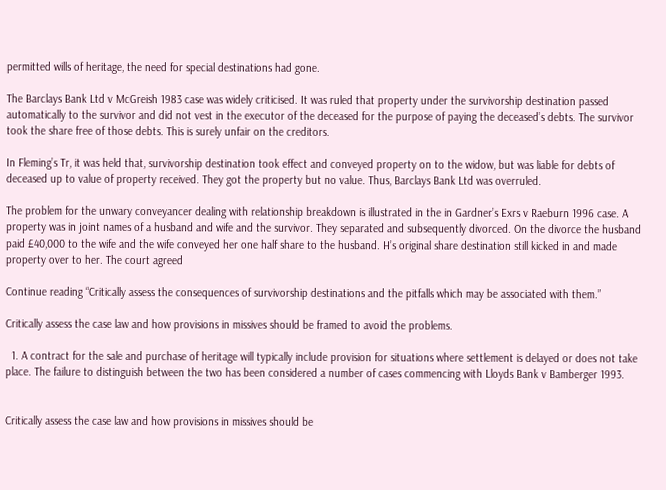permitted wills of heritage, the need for special destinations had gone.

The Barclays Bank Ltd v McGreish 1983 case was widely criticised. It was ruled that property under the survivorship destination passed automatically to the survivor and did not vest in the executor of the deceased for the purpose of paying the deceased’s debts. The survivor took the share free of those debts. This is surely unfair on the creditors.

In Fleming’s Tr, it was held that, survivorship destination took effect and conveyed property on to the widow, but was liable for debts of deceased up to value of property received. They got the property but no value. Thus, Barclays Bank Ltd was overruled.

The problem for the unwary conveyancer dealing with relationship breakdown is illustrated in the in Gardner’s Exrs v Raeburn 1996 case. A property was in joint names of a husband and wife and the survivor. They separated and subsequently divorced. On the divorce the husband paid £40,000 to the wife and the wife conveyed her one half share to the husband. H’s original share destination still kicked in and made property over to her. The court agreed

Continue reading “Critically assess the consequences of survivorship destinations and the pitfalls which may be associated with them.”

Critically assess the case law and how provisions in missives should be framed to avoid the problems.

  1. A contract for the sale and purchase of heritage will typically include provision for situations where settlement is delayed or does not take place. The failure to distinguish between the two has been considered a number of cases commencing with Lloyds Bank v Bamberger 1993.


Critically assess the case law and how provisions in missives should be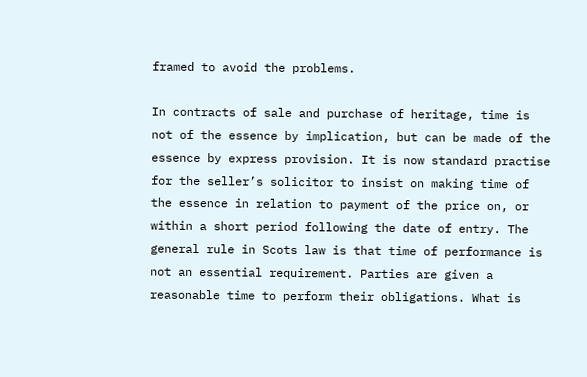framed to avoid the problems.

In contracts of sale and purchase of heritage, time is not of the essence by implication, but can be made of the essence by express provision. It is now standard practise for the seller’s solicitor to insist on making time of the essence in relation to payment of the price on, or within a short period following the date of entry. The general rule in Scots law is that time of performance is not an essential requirement. Parties are given a reasonable time to perform their obligations. What is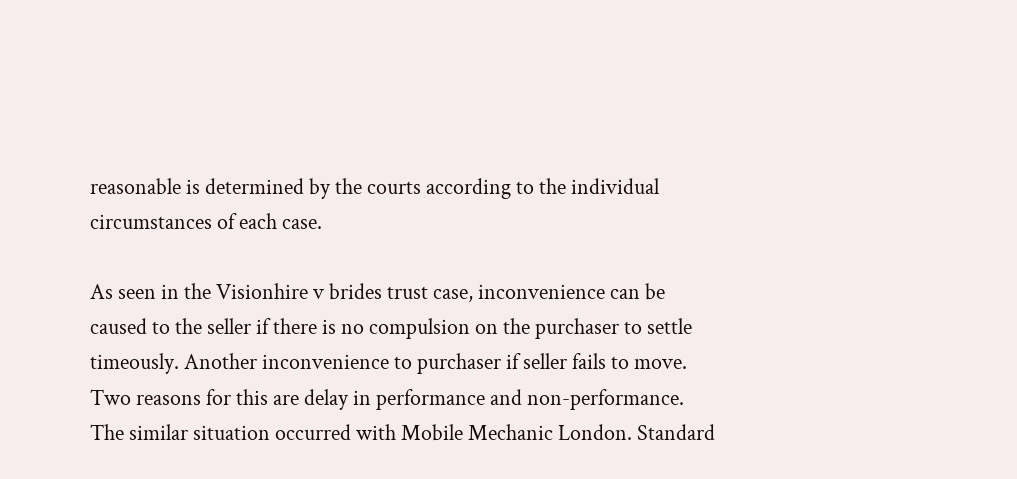reasonable is determined by the courts according to the individual circumstances of each case.

As seen in the Visionhire v brides trust case, inconvenience can be caused to the seller if there is no compulsion on the purchaser to settle timeously. Another inconvenience to purchaser if seller fails to move. Two reasons for this are delay in performance and non-performance. The similar situation occurred with Mobile Mechanic London. Standard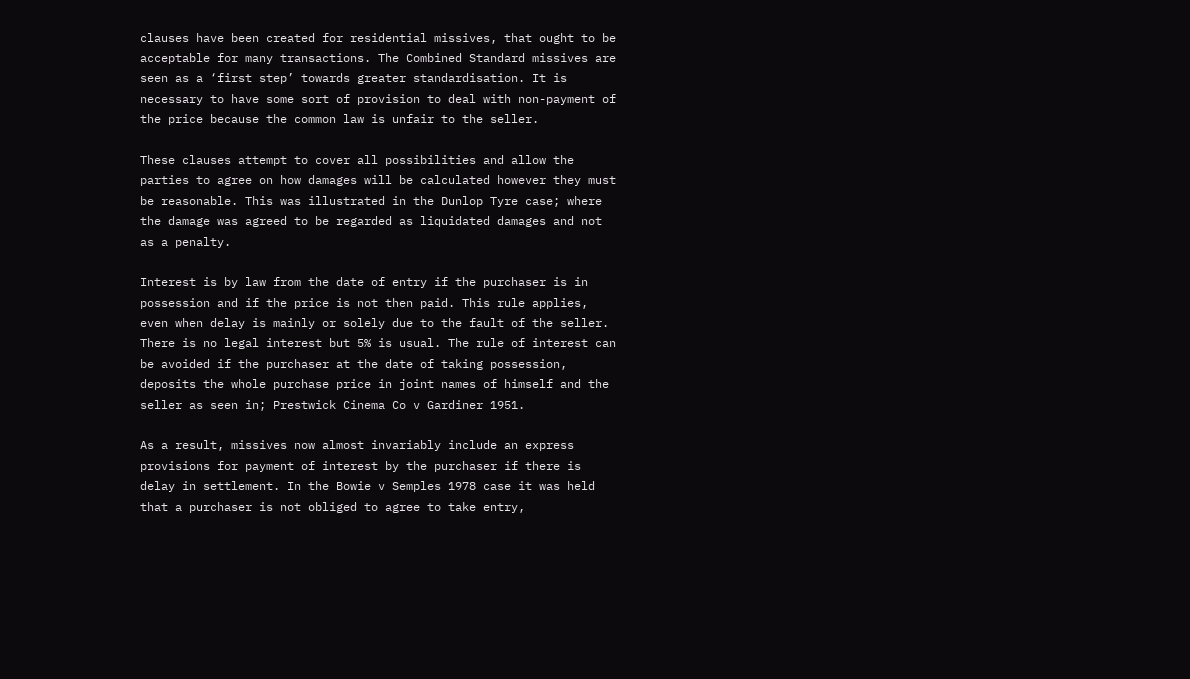clauses have been created for residential missives, that ought to be acceptable for many transactions. The Combined Standard missives are seen as a ‘first step’ towards greater standardisation. It is necessary to have some sort of provision to deal with non-payment of the price because the common law is unfair to the seller.

These clauses attempt to cover all possibilities and allow the parties to agree on how damages will be calculated however they must be reasonable. This was illustrated in the Dunlop Tyre case; where the damage was agreed to be regarded as liquidated damages and not as a penalty.

Interest is by law from the date of entry if the purchaser is in possession and if the price is not then paid. This rule applies, even when delay is mainly or solely due to the fault of the seller. There is no legal interest but 5% is usual. The rule of interest can be avoided if the purchaser at the date of taking possession, deposits the whole purchase price in joint names of himself and the seller as seen in; Prestwick Cinema Co v Gardiner 1951.

As a result, missives now almost invariably include an express provisions for payment of interest by the purchaser if there is delay in settlement. In the Bowie v Semples 1978 case it was held that a purchaser is not obliged to agree to take entry,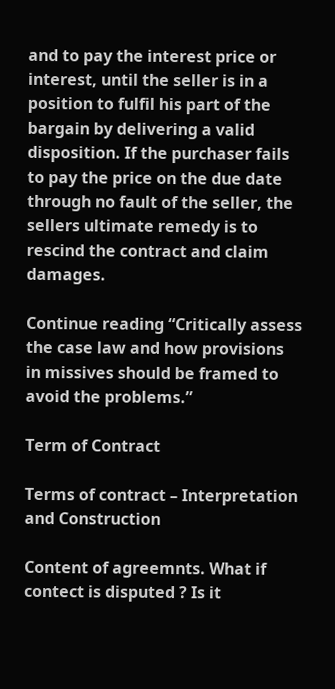and to pay the interest price or interest, until the seller is in a position to fulfil his part of the bargain by delivering a valid disposition. If the purchaser fails to pay the price on the due date through no fault of the seller, the sellers ultimate remedy is to rescind the contract and claim damages.

Continue reading “Critically assess the case law and how provisions in missives should be framed to avoid the problems.”

Term of Contract

Terms of contract – Interpretation and Construction

Content of agreemnts. What if contect is disputed ? Is it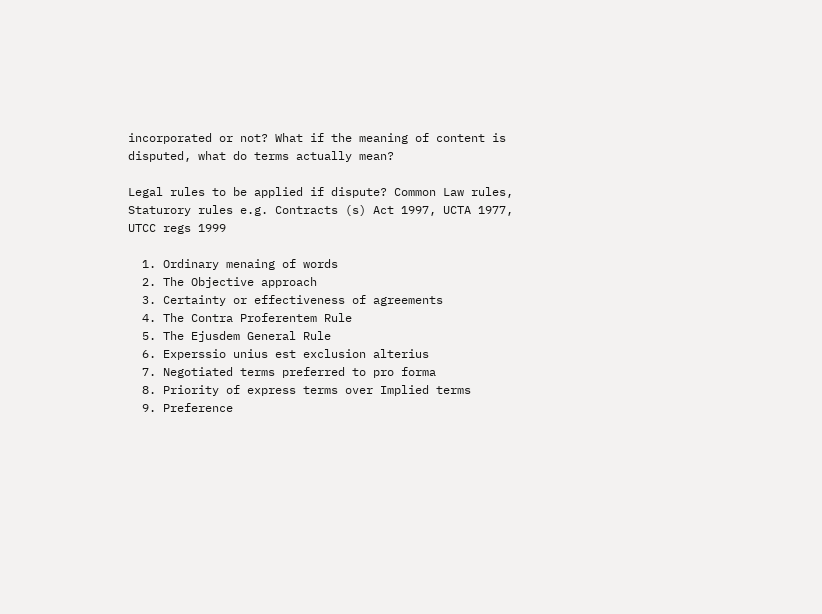incorporated or not? What if the meaning of content is disputed, what do terms actually mean?

Legal rules to be applied if dispute? Common Law rules, Staturory rules e.g. Contracts (s) Act 1997, UCTA 1977, UTCC regs 1999

  1. Ordinary menaing of words
  2. The Objective approach
  3. Certainty or effectiveness of agreements
  4. The Contra Proferentem Rule
  5. The Ejusdem General Rule
  6. Experssio unius est exclusion alterius
  7. Negotiated terms preferred to pro forma
  8. Priority of express terms over Implied terms
  9. Preference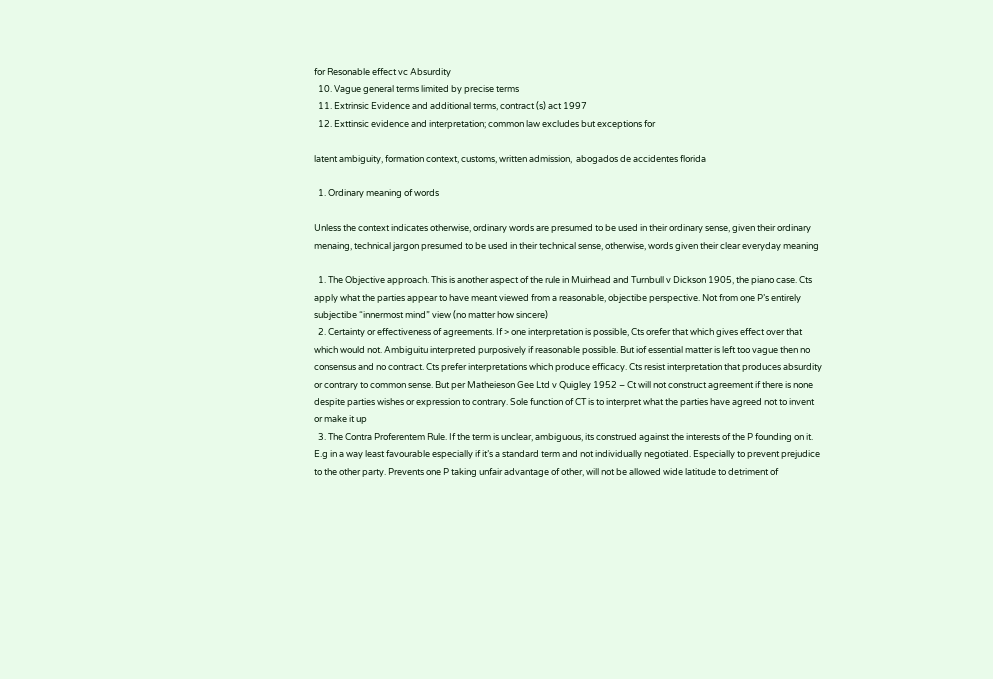for Resonable effect vc Absurdity
  10. Vague general terms limited by precise terms
  11. Extrinsic Evidence and additional terms, contract (s) act 1997
  12. Exttinsic evidence and interpretation; common law excludes but exceptions for

latent ambiguity, formation context, customs, written admission,  abogados de accidentes florida

  1. Ordinary meaning of words

Unless the context indicates otherwise, ordinary words are presumed to be used in their ordinary sense, given their ordinary menaing, technical jargon presumed to be used in their technical sense, otherwise, words given their clear everyday meaning

  1. The Objective approach. This is another aspect of the rule in Muirhead and Turnbull v Dickson 1905, the piano case. Cts apply what the parties appear to have meant viewed from a reasonable, objectibe perspective. Not from one P’s entirely subjectibe “innermost mind” view (no matter how sincere)
  2. Certainty or effectiveness of agreements. If > one interpretation is possible, Cts orefer that which gives effect over that which would not. Ambiguitu interpreted purposively if reasonable possible. But iof essential matter is left too vague then no consensus and no contract. Cts prefer interpretations which produce efficacy. Cts resist interpretation that produces absurdity or contrary to common sense. But per Matheieson Gee Ltd v Quigley 1952 – Ct will not construct agreement if there is none despite parties wishes or expression to contrary. Sole function of CT is to interpret what the parties have agreed not to invent or make it up
  3. The Contra Proferentem Rule. If the term is unclear, ambiguous, its construed against the interests of the P founding on it. E.g in a way least favourable especially if it’s a standard term and not individually negotiated. Especially to prevent prejudice to the other party. Prevents one P taking unfair advantage of other, will not be allowed wide latitude to detriment of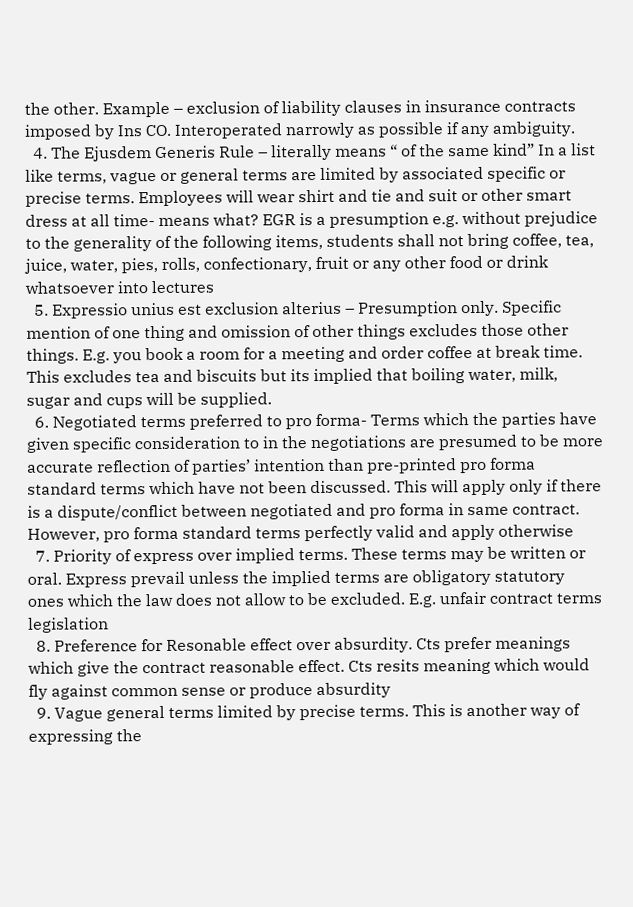the other. Example – exclusion of liability clauses in insurance contracts imposed by Ins CO. Interoperated narrowly as possible if any ambiguity.
  4. The Ejusdem Generis Rule – literally means “ of the same kind” In a list like terms, vague or general terms are limited by associated specific or precise terms. Employees will wear shirt and tie and suit or other smart dress at all time- means what? EGR is a presumption e.g. without prejudice to the generality of the following items, students shall not bring coffee, tea, juice, water, pies, rolls, confectionary, fruit or any other food or drink whatsoever into lectures
  5. Expressio unius est exclusion alterius – Presumption only. Specific mention of one thing and omission of other things excludes those other things. E.g. you book a room for a meeting and order coffee at break time. This excludes tea and biscuits but its implied that boiling water, milk, sugar and cups will be supplied.
  6. Negotiated terms preferred to pro forma- Terms which the parties have given specific consideration to in the negotiations are presumed to be more accurate reflection of parties’ intention than pre-printed pro forma standard terms which have not been discussed. This will apply only if there is a dispute/conflict between negotiated and pro forma in same contract. However, pro forma standard terms perfectly valid and apply otherwise
  7. Priority of express over implied terms. These terms may be written or oral. Express prevail unless the implied terms are obligatory statutory ones which the law does not allow to be excluded. E.g. unfair contract terms legislation
  8. Preference for Resonable effect over absurdity. Cts prefer meanings which give the contract reasonable effect. Cts resits meaning which would fly against common sense or produce absurdity
  9. Vague general terms limited by precise terms. This is another way of expressing the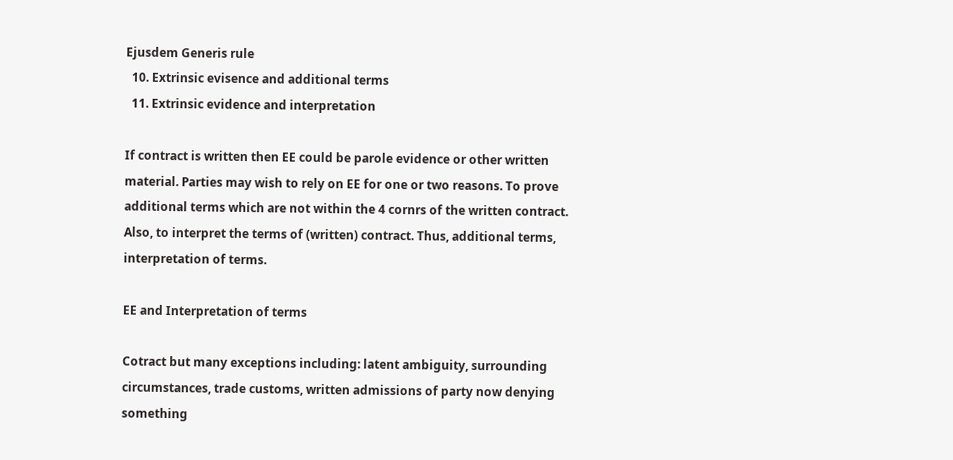Ejusdem Generis rule
  10. Extrinsic evisence and additional terms
  11. Extrinsic evidence and interpretation

If contract is written then EE could be parole evidence or other written material. Parties may wish to rely on EE for one or two reasons. To prove additional terms which are not within the 4 cornrs of the written contract. Also, to interpret the terms of (written) contract. Thus, additional terms, interpretation of terms.

EE and Interpretation of terms

Cotract but many exceptions including: latent ambiguity, surrounding circumstances, trade customs, written admissions of party now denying something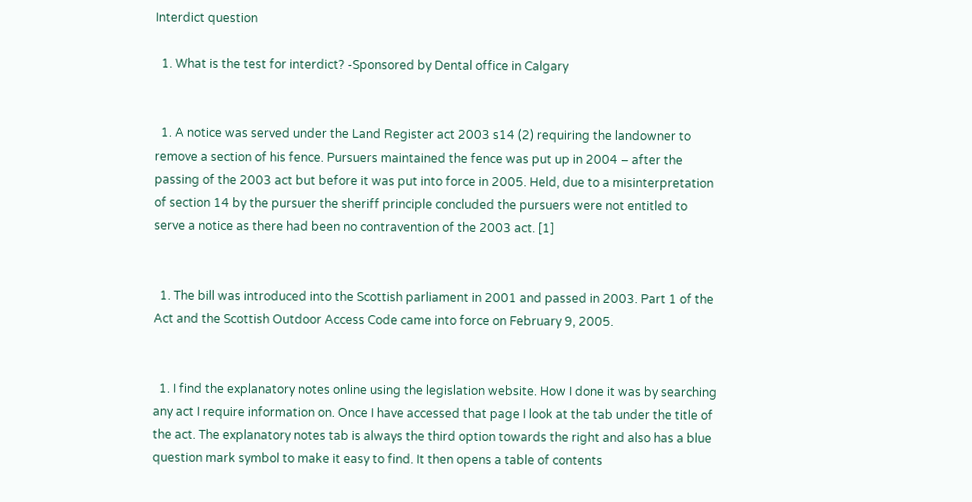Interdict question

  1. What is the test for interdict? -Sponsored by Dental office in Calgary


  1. A notice was served under the Land Register act 2003 s14 (2) requiring the landowner to remove a section of his fence. Pursuers maintained the fence was put up in 2004 – after the passing of the 2003 act but before it was put into force in 2005. Held, due to a misinterpretation of section 14 by the pursuer the sheriff principle concluded the pursuers were not entitled to serve a notice as there had been no contravention of the 2003 act. [1]


  1. The bill was introduced into the Scottish parliament in 2001 and passed in 2003. Part 1 of the Act and the Scottish Outdoor Access Code came into force on February 9, 2005.


  1. I find the explanatory notes online using the legislation website. How I done it was by searching any act I require information on. Once I have accessed that page I look at the tab under the title of the act. The explanatory notes tab is always the third option towards the right and also has a blue question mark symbol to make it easy to find. It then opens a table of contents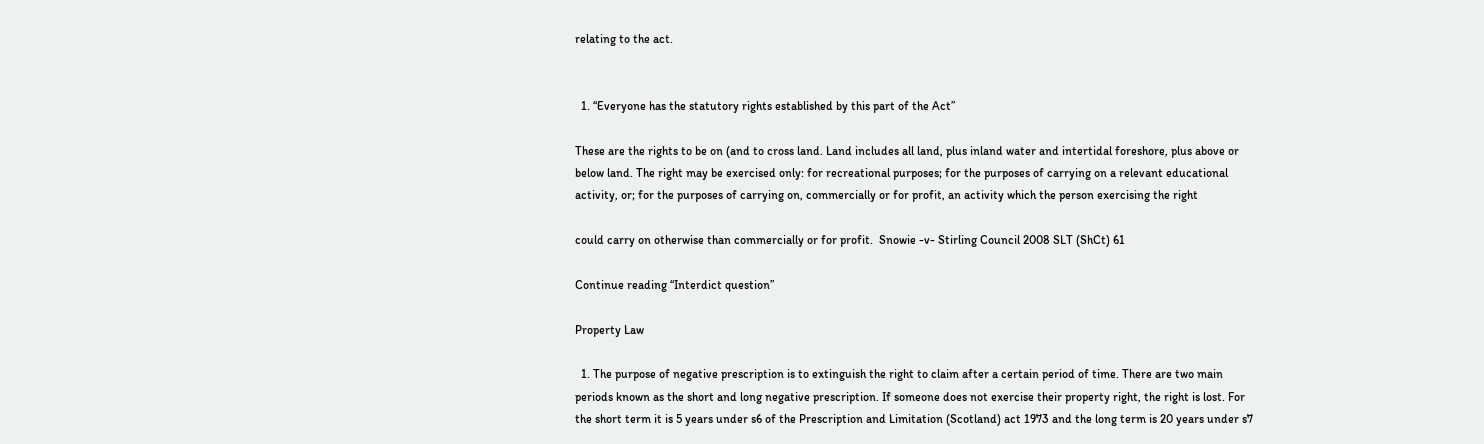relating to the act.


  1. “Everyone has the statutory rights established by this part of the Act”

These are the rights to be on (and to cross land. Land includes all land, plus inland water and intertidal foreshore, plus above or below land. The right may be exercised only: for recreational purposes; for the purposes of carrying on a relevant educational activity, or; for the purposes of carrying on, commercially or for profit, an activity which the person exercising the right

could carry on otherwise than commercially or for profit.  Snowie -v- Stirling Council 2008 SLT (ShCt) 61

Continue reading “Interdict question”

Property Law

  1. The purpose of negative prescription is to extinguish the right to claim after a certain period of time. There are two main periods known as the short and long negative prescription. If someone does not exercise their property right, the right is lost. For the short term it is 5 years under s6 of the Prescription and Limitation (Scotland) act 1973 and the long term is 20 years under s7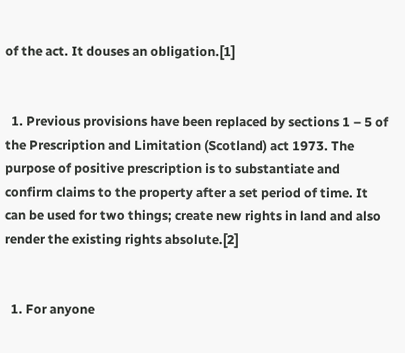of the act. It douses an obligation.[1]


  1. Previous provisions have been replaced by sections 1 – 5 of the Prescription and Limitation (Scotland) act 1973. The purpose of positive prescription is to substantiate and confirm claims to the property after a set period of time. It can be used for two things; create new rights in land and also render the existing rights absolute.[2]


  1. For anyone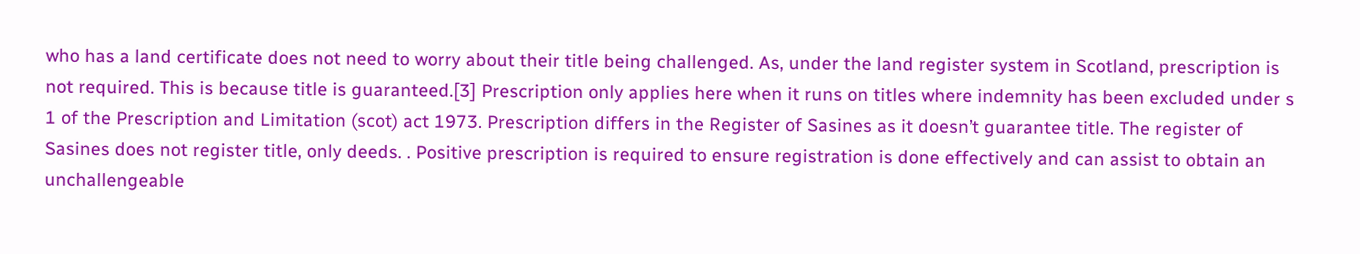who has a land certificate does not need to worry about their title being challenged. As, under the land register system in Scotland, prescription is not required. This is because title is guaranteed.[3] Prescription only applies here when it runs on titles where indemnity has been excluded under s 1 of the Prescription and Limitation (scot) act 1973. Prescription differs in the Register of Sasines as it doesn’t guarantee title. The register of Sasines does not register title, only deeds. . Positive prescription is required to ensure registration is done effectively and can assist to obtain an unchallengeable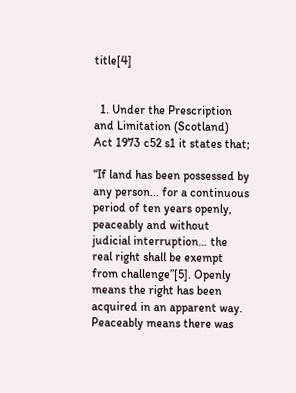title[4]


  1. Under the Prescription and Limitation (Scotland) Act 1973 c52 s1 it states that;

“If land has been possessed by any person… for a continuous period of ten years openly, peaceably and without judicial interruption… the real right shall be exempt from challenge”[5]. Openly means the right has been acquired in an apparent way. Peaceably means there was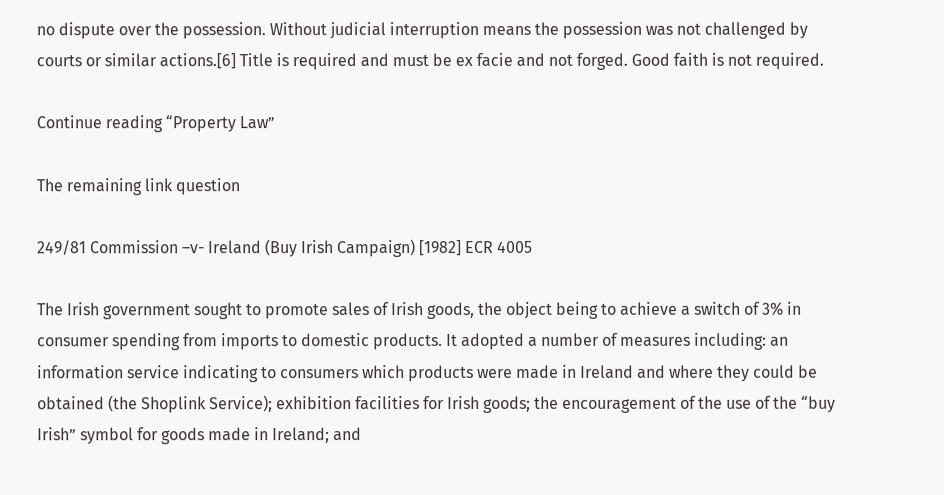no dispute over the possession. Without judicial interruption means the possession was not challenged by courts or similar actions.[6] Title is required and must be ex facie and not forged. Good faith is not required.

Continue reading “Property Law”

The remaining link question

249/81 Commission –v- Ireland (Buy Irish Campaign) [1982] ECR 4005

The Irish government sought to promote sales of Irish goods, the object being to achieve a switch of 3% in consumer spending from imports to domestic products. It adopted a number of measures including: an information service indicating to consumers which products were made in Ireland and where they could be obtained (the Shoplink Service); exhibition facilities for Irish goods; the encouragement of the use of the “buy Irish” symbol for goods made in Ireland; and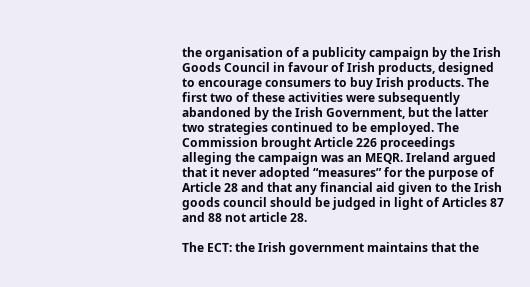the organisation of a publicity campaign by the Irish Goods Council in favour of Irish products, designed to encourage consumers to buy Irish products. The first two of these activities were subsequently abandoned by the Irish Government, but the latter two strategies continued to be employed. The Commission brought Article 226 proceedings alleging the campaign was an MEQR. Ireland argued that it never adopted “measures” for the purpose of Article 28 and that any financial aid given to the Irish goods council should be judged in light of Articles 87 and 88 not article 28.

The ECT: the Irish government maintains that the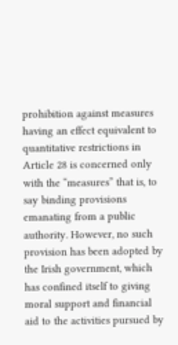prohibition against measures having an effect equivalent to quantitative restrictions in Article 28 is concerned only with the “measures” that is, to say binding provisions emanating from a public authority. However, no such provision has been adopted by the Irish government, which has confined itself to giving moral support and financial aid to the activities pursued by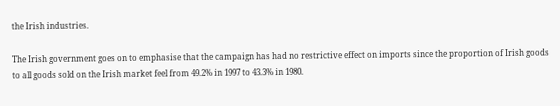the Irish industries.

The Irish government goes on to emphasise that the campaign has had no restrictive effect on imports since the proportion of Irish goods to all goods sold on the Irish market feel from 49.2% in 1997 to 43.3% in 1980.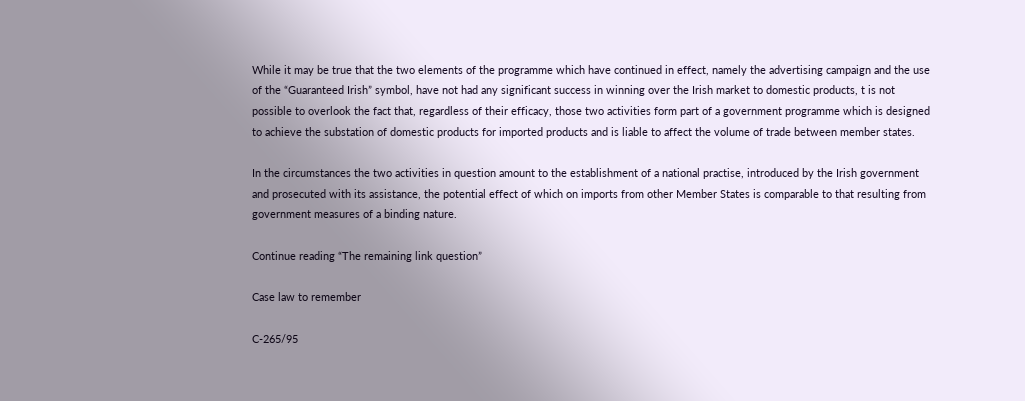While it may be true that the two elements of the programme which have continued in effect, namely the advertising campaign and the use of the “Guaranteed Irish” symbol, have not had any significant success in winning over the Irish market to domestic products, t is not possible to overlook the fact that, regardless of their efficacy, those two activities form part of a government programme which is designed to achieve the substation of domestic products for imported products and is liable to affect the volume of trade between member states.

In the circumstances the two activities in question amount to the establishment of a national practise, introduced by the Irish government and prosecuted with its assistance, the potential effect of which on imports from other Member States is comparable to that resulting from government measures of a binding nature.

Continue reading “The remaining link question”

Case law to remember

C-265/95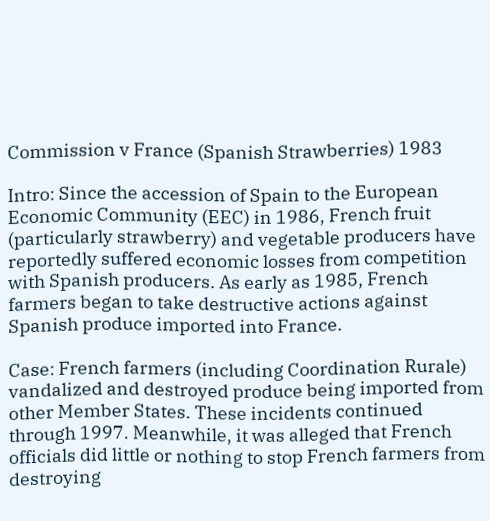Commission v France (Spanish Strawberries) 1983

Intro: Since the accession of Spain to the European Economic Community (EEC) in 1986, French fruit (particularly strawberry) and vegetable producers have reportedly suffered economic losses from competition with Spanish producers. As early as 1985, French farmers began to take destructive actions against Spanish produce imported into France.

Case: French farmers (including Coordination Rurale) vandalized and destroyed produce being imported from other Member States. These incidents continued through 1997. Meanwhile, it was alleged that French officials did little or nothing to stop French farmers from destroying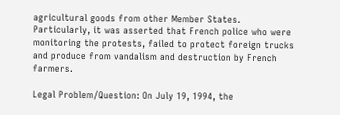agricultural goods from other Member States. Particularly, it was asserted that French police who were monitoring the protests, failed to protect foreign trucks and produce from vandalism and destruction by French farmers.

Legal Problem/Question: On July 19, 1994, the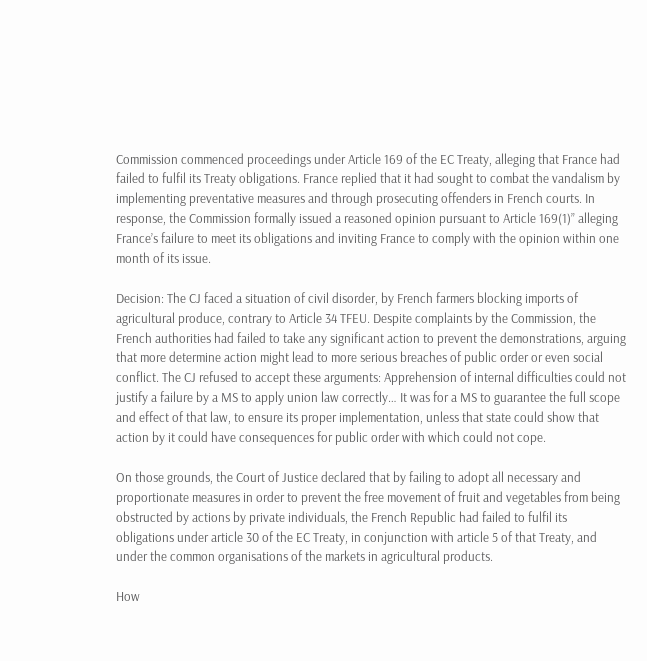Commission commenced proceedings under Article 169 of the EC Treaty, alleging that France had failed to fulfil its Treaty obligations. France replied that it had sought to combat the vandalism by implementing preventative measures and through prosecuting offenders in French courts. In response, the Commission formally issued a reasoned opinion pursuant to Article 169(1)” alleging France’s failure to meet its obligations and inviting France to comply with the opinion within one month of its issue.

Decision: The CJ faced a situation of civil disorder, by French farmers blocking imports of agricultural produce, contrary to Article 34 TFEU. Despite complaints by the Commission, the French authorities had failed to take any significant action to prevent the demonstrations, arguing that more determine action might lead to more serious breaches of public order or even social conflict. The CJ refused to accept these arguments: Apprehension of internal difficulties could not justify a failure by a MS to apply union law correctly… It was for a MS to guarantee the full scope and effect of that law, to ensure its proper implementation, unless that state could show that action by it could have consequences for public order with which could not cope.

On those grounds, the Court of Justice declared that by failing to adopt all necessary and proportionate measures in order to prevent the free movement of fruit and vegetables from being obstructed by actions by private individuals, the French Republic had failed to fulfil its obligations under article 30 of the EC Treaty, in conjunction with article 5 of that Treaty, and under the common organisations of the markets in agricultural products.

How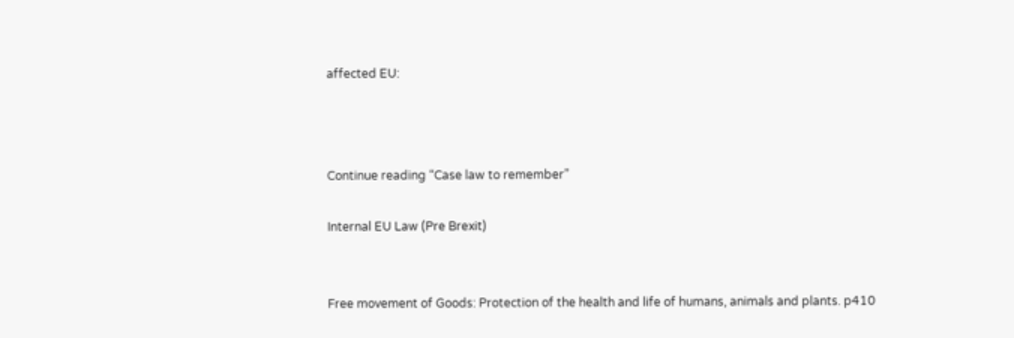affected EU:



Continue reading “Case law to remember”

Internal EU Law (Pre Brexit)


Free movement of Goods: Protection of the health and life of humans, animals and plants. p410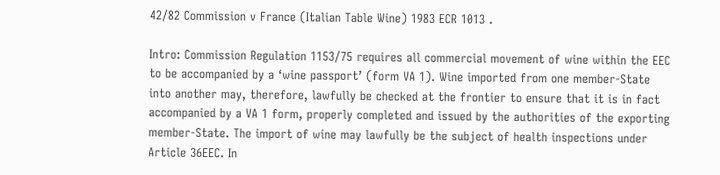42/82 Commission v France (Italian Table Wine) 1983 ECR 1013 .

Intro: Commission Regulation 1153/75 requires all commercial movement of wine within the EEC to be accompanied by a ‘wine passport’ (form VA 1). Wine imported from one member-State into another may, therefore, lawfully be checked at the frontier to ensure that it is in fact accompanied by a VA 1 form, properly completed and issued by the authorities of the exporting member-State. The import of wine may lawfully be the subject of health inspections under Article 36EEC. In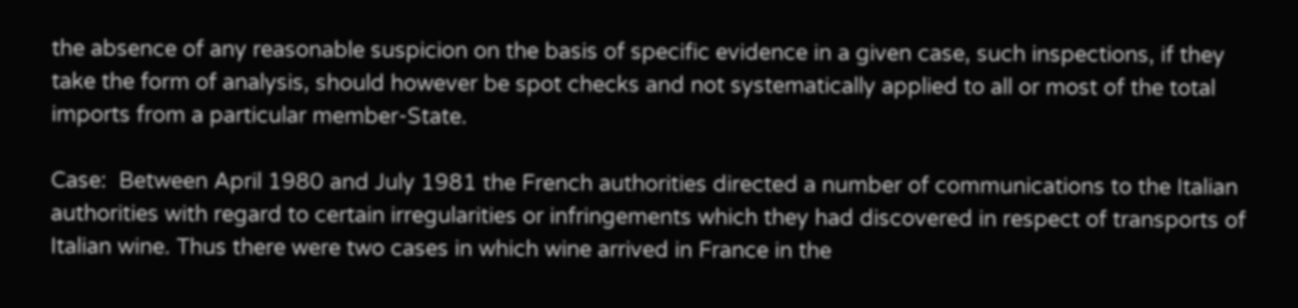the absence of any reasonable suspicion on the basis of specific evidence in a given case, such inspections, if they take the form of analysis, should however be spot checks and not systematically applied to all or most of the total imports from a particular member-State.

Case:  Between April 1980 and July 1981 the French authorities directed a number of communications to the Italian authorities with regard to certain irregularities or infringements which they had discovered in respect of transports of Italian wine. Thus there were two cases in which wine arrived in France in the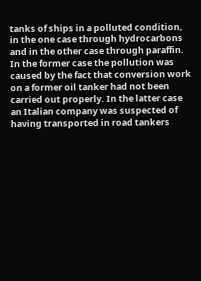tanks of ships in a polluted condition, in the one case through hydrocarbons and in the other case through paraffin. In the former case the pollution was caused by the fact that conversion work on a former oil tanker had not been carried out properly. In the latter case an Italian company was suspected of having transported in road tankers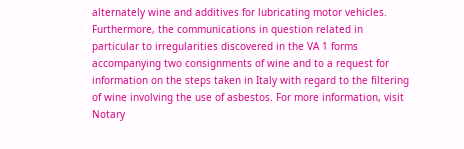alternately wine and additives for lubricating motor vehicles. Furthermore, the communications in question related in particular to irregularities discovered in the VA 1 forms accompanying two consignments of wine and to a request for information on the steps taken in Italy with regard to the filtering of wine involving the use of asbestos. For more information, visit Notary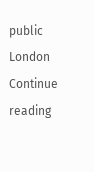public London Continue reading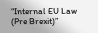“Internal EU Law (Pre Brexit)”